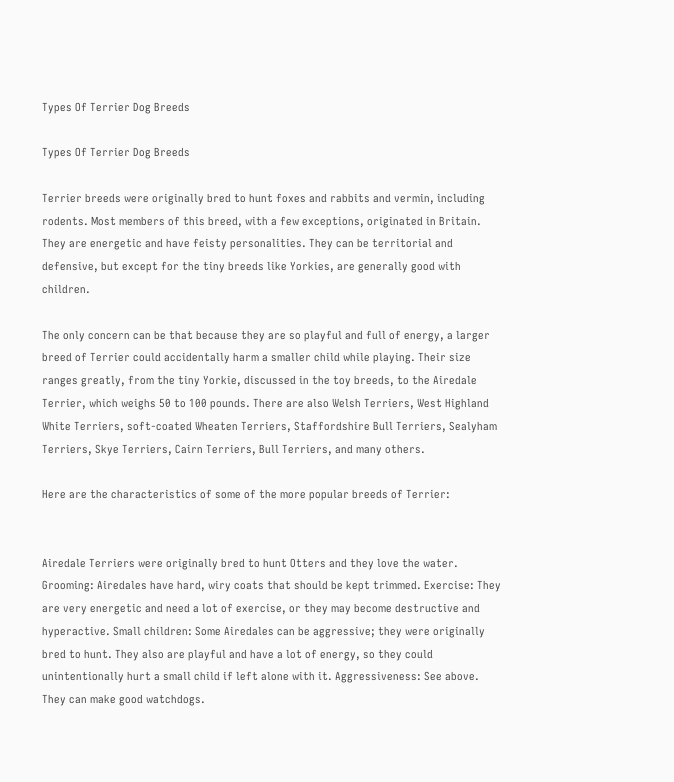Types Of Terrier Dog Breeds

Types Of Terrier Dog Breeds

Terrier breeds were originally bred to hunt foxes and rabbits and vermin, including rodents. Most members of this breed, with a few exceptions, originated in Britain. They are energetic and have feisty personalities. They can be territorial and defensive, but except for the tiny breeds like Yorkies, are generally good with children.

The only concern can be that because they are so playful and full of energy, a larger breed of Terrier could accidentally harm a smaller child while playing. Their size ranges greatly, from the tiny Yorkie, discussed in the toy breeds, to the Airedale Terrier, which weighs 50 to 100 pounds. There are also Welsh Terriers, West Highland White Terriers, soft-coated Wheaten Terriers, Staffordshire Bull Terriers, Sealyham Terriers, Skye Terriers, Cairn Terriers, Bull Terriers, and many others.

Here are the characteristics of some of the more popular breeds of Terrier:


Airedale Terriers were originally bred to hunt Otters and they love the water. Grooming: Airedales have hard, wiry coats that should be kept trimmed. Exercise: They are very energetic and need a lot of exercise, or they may become destructive and hyperactive. Small children: Some Airedales can be aggressive; they were originally bred to hunt. They also are playful and have a lot of energy, so they could unintentionally hurt a small child if left alone with it. Aggressiveness: See above. They can make good watchdogs.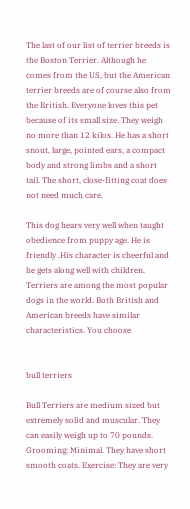The last of our list of terrier breeds is the Boston Terrier. Although he comes from the US, but the American terrier breeds are of course also from the British. Everyone loves this pet because of its small size. They weigh no more than 12 kilos. He has a short snout, large, pointed ears, a compact body and strong limbs and a short tail. The short, close-fitting coat does not need much care.

This dog hears very well when taught obedience from puppy age. He is friendly .His character is cheerful and he gets along well with children. Terriers are among the most popular dogs in the world. Both British and American breeds have similar characteristics. You choose


bull terriers

Bull Terriers are medium sized but extremely solid and muscular. They can easily weigh up to 70 pounds. Grooming: Minimal. They have short smooth coats. Exercise: They are very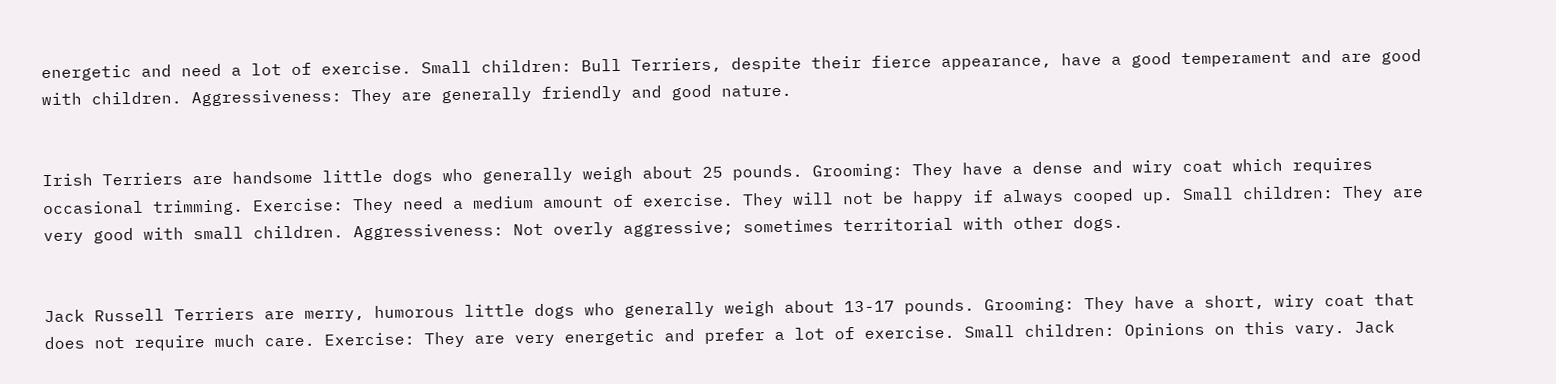energetic and need a lot of exercise. Small children: Bull Terriers, despite their fierce appearance, have a good temperament and are good with children. Aggressiveness: They are generally friendly and good nature.


Irish Terriers are handsome little dogs who generally weigh about 25 pounds. Grooming: They have a dense and wiry coat which requires occasional trimming. Exercise: They need a medium amount of exercise. They will not be happy if always cooped up. Small children: They are very good with small children. Aggressiveness: Not overly aggressive; sometimes territorial with other dogs.


Jack Russell Terriers are merry, humorous little dogs who generally weigh about 13-17 pounds. Grooming: They have a short, wiry coat that does not require much care. Exercise: They are very energetic and prefer a lot of exercise. Small children: Opinions on this vary. Jack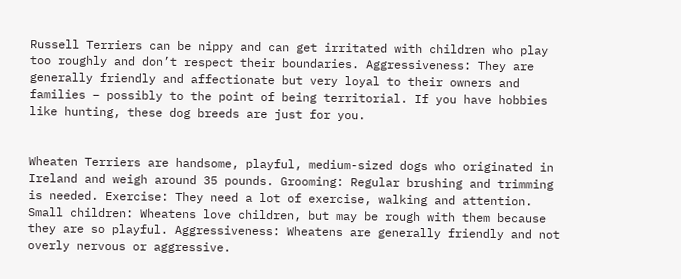Russell Terriers can be nippy and can get irritated with children who play too roughly and don’t respect their boundaries. Aggressiveness: They are generally friendly and affectionate but very loyal to their owners and families – possibly to the point of being territorial. If you have hobbies like hunting, these dog breeds are just for you.


Wheaten Terriers are handsome, playful, medium-sized dogs who originated in Ireland and weigh around 35 pounds. Grooming: Regular brushing and trimming is needed. Exercise: They need a lot of exercise, walking and attention. Small children: Wheatens love children, but may be rough with them because they are so playful. Aggressiveness: Wheatens are generally friendly and not overly nervous or aggressive.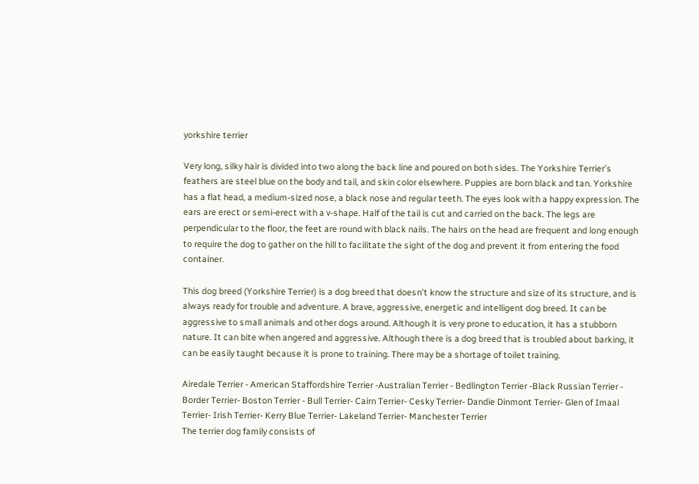yorkshire terrier

Very long, silky hair is divided into two along the back line and poured on both sides. The Yorkshire Terrier’s feathers are steel blue on the body and tail, and skin color elsewhere. Puppies are born black and tan. Yorkshire has a flat head, a medium-sized nose, a black nose and regular teeth. The eyes look with a happy expression. The ears are erect or semi-erect with a v-shape. Half of the tail is cut and carried on the back. The legs are perpendicular to the floor, the feet are round with black nails. The hairs on the head are frequent and long enough to require the dog to gather on the hill to facilitate the sight of the dog and prevent it from entering the food container.

This dog breed (Yorkshire Terrier) is a dog breed that doesn’t know the structure and size of its structure, and is always ready for trouble and adventure. A brave, aggressive, energetic and intelligent dog breed. It can be aggressive to small animals and other dogs around. Although it is very prone to education, it has a stubborn nature. It can bite when angered and aggressive. Although there is a dog breed that is troubled about barking, it can be easily taught because it is prone to training. There may be a shortage of toilet training.

Airedale Terrier - American Staffordshire Terrier -Australian Terrier - Bedlington Terrier -Black Russian Terrier - Border Terrier- Boston Terrier - Bull Terrier- Cairn Terrier- Cesky Terrier- Dandie Dinmont Terrier- Glen of Imaal Terrier- Irish Terrier- Kerry Blue Terrier- Lakeland Terrier- Manchester Terrier
The terrier dog family consists of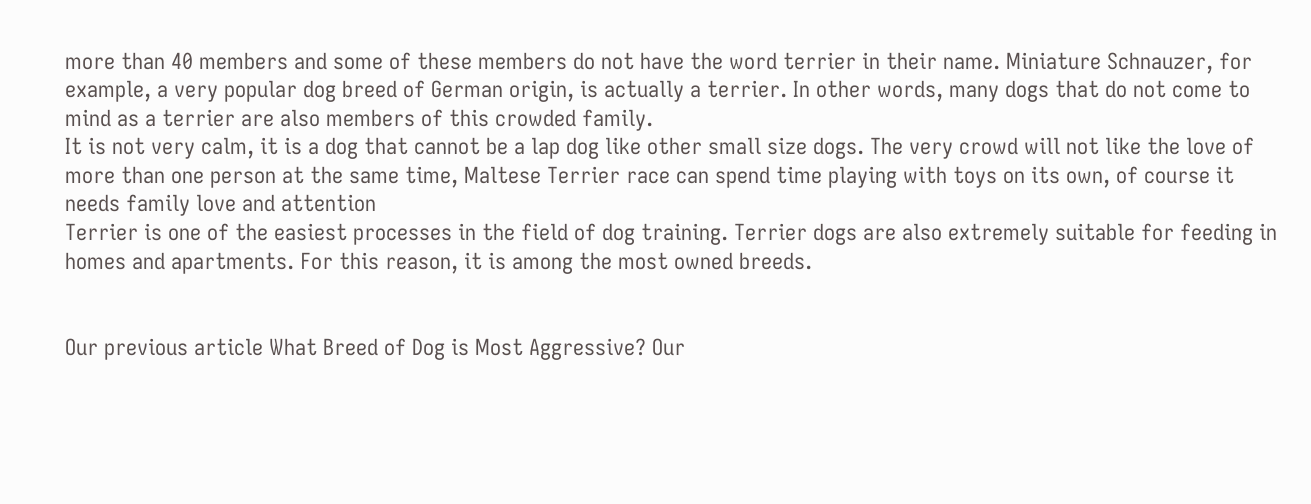more than 40 members and some of these members do not have the word terrier in their name. Miniature Schnauzer, for example, a very popular dog breed of German origin, is actually a terrier. In other words, many dogs that do not come to mind as a terrier are also members of this crowded family.
It is not very calm, it is a dog that cannot be a lap dog like other small size dogs. The very crowd will not like the love of more than one person at the same time, Maltese Terrier race can spend time playing with toys on its own, of course it needs family love and attention
Terrier is one of the easiest processes in the field of dog training. Terrier dogs are also extremely suitable for feeding in homes and apartments. For this reason, it is among the most owned breeds.


Our previous article What Breed of Dog is Most Aggressive? Our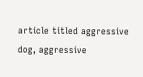article titled aggressive dog, aggressive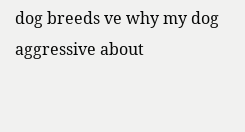dog breeds ve why my dog aggressive about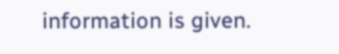information is given.